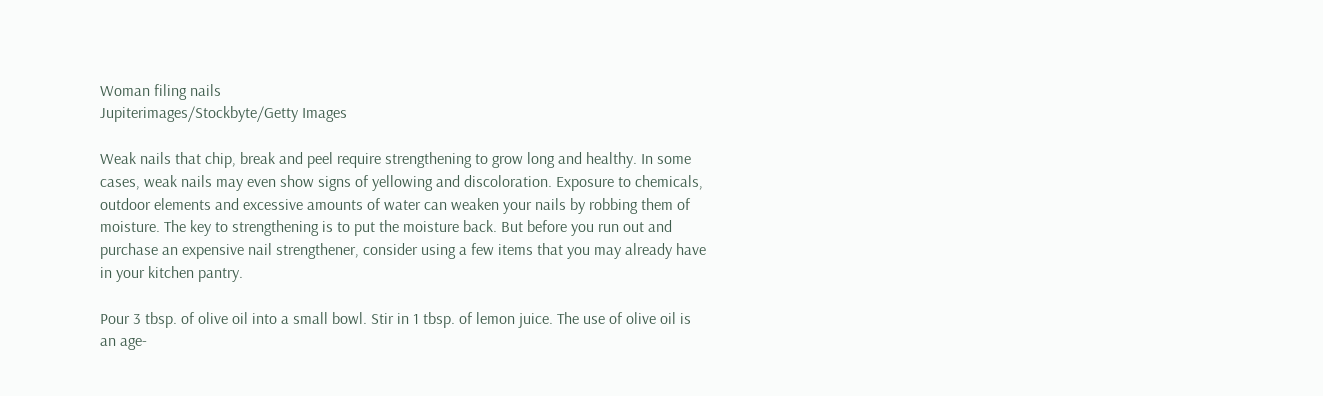Woman filing nails
Jupiterimages/Stockbyte/Getty Images

Weak nails that chip, break and peel require strengthening to grow long and healthy. In some cases, weak nails may even show signs of yellowing and discoloration. Exposure to chemicals, outdoor elements and excessive amounts of water can weaken your nails by robbing them of moisture. The key to strengthening is to put the moisture back. But before you run out and purchase an expensive nail strengthener, consider using a few items that you may already have in your kitchen pantry.

Pour 3 tbsp. of olive oil into a small bowl. Stir in 1 tbsp. of lemon juice. The use of olive oil is an age-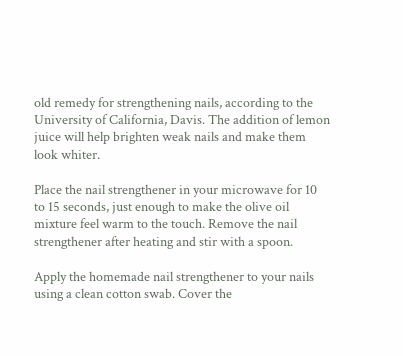old remedy for strengthening nails, according to the University of California, Davis. The addition of lemon juice will help brighten weak nails and make them look whiter.

Place the nail strengthener in your microwave for 10 to 15 seconds, just enough to make the olive oil mixture feel warm to the touch. Remove the nail strengthener after heating and stir with a spoon.

Apply the homemade nail strengthener to your nails using a clean cotton swab. Cover the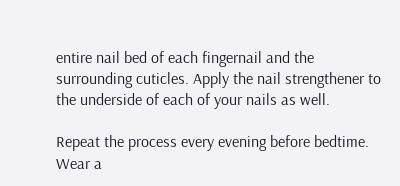entire nail bed of each fingernail and the surrounding cuticles. Apply the nail strengthener to the underside of each of your nails as well.

Repeat the process every evening before bedtime. Wear a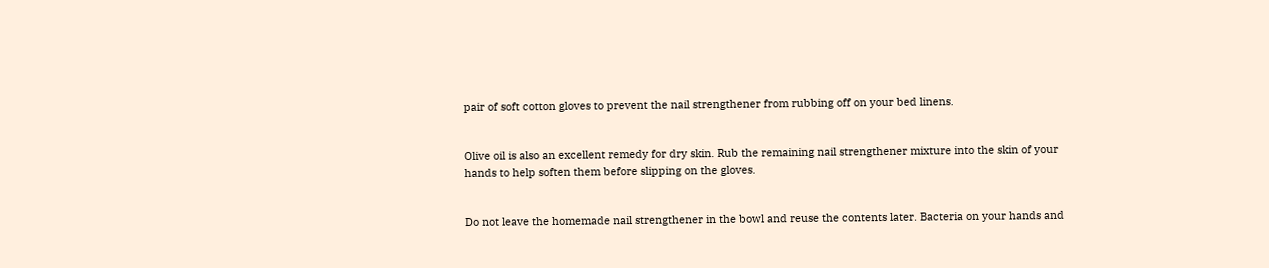pair of soft cotton gloves to prevent the nail strengthener from rubbing off on your bed linens.


Olive oil is also an excellent remedy for dry skin. Rub the remaining nail strengthener mixture into the skin of your hands to help soften them before slipping on the gloves.


Do not leave the homemade nail strengthener in the bowl and reuse the contents later. Bacteria on your hands and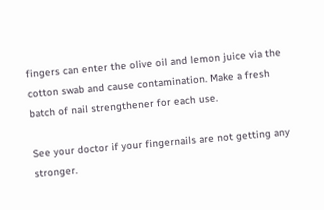fingers can enter the olive oil and lemon juice via the cotton swab and cause contamination. Make a fresh batch of nail strengthener for each use.

See your doctor if your fingernails are not getting any stronger.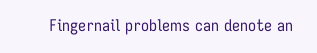Fingernail problems can denote an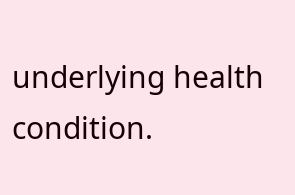underlying health condition.